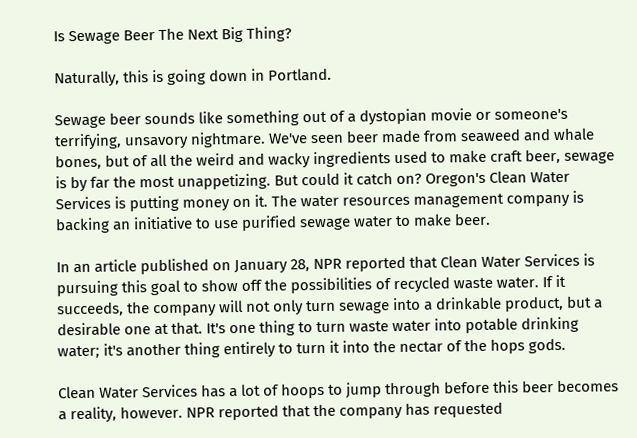Is Sewage Beer The Next Big Thing?

Naturally, this is going down in Portland.

Sewage beer sounds like something out of a dystopian movie or someone's terrifying, unsavory nightmare. We've seen beer made from seaweed and whale bones, but of all the weird and wacky ingredients used to make craft beer, sewage is by far the most unappetizing. But could it catch on? Oregon's Clean Water Services is putting money on it. The water resources management company is backing an initiative to use purified sewage water to make beer.

In an article published on January 28, NPR reported that Clean Water Services is pursuing this goal to show off the possibilities of recycled waste water. If it succeeds, the company will not only turn sewage into a drinkable product, but a desirable one at that. It's one thing to turn waste water into potable drinking water; it's another thing entirely to turn it into the nectar of the hops gods.

Clean Water Services has a lot of hoops to jump through before this beer becomes a reality, however. NPR reported that the company has requested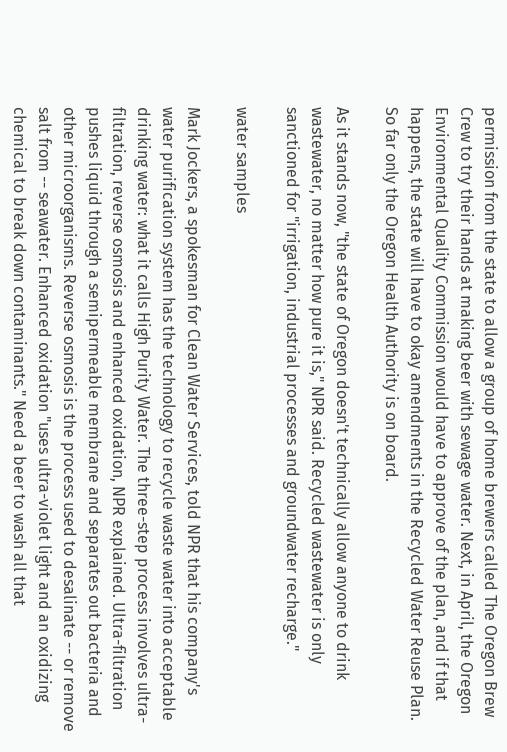permission from the state to allow a group of home brewers called The Oregon Brew Crew to try their hands at making beer with sewage water. Next, in April, the Oregon Environmental Quality Commission would have to approve of the plan, and if that happens, the state will have to okay amendments in the Recycled Water Reuse Plan. So far only the Oregon Health Authority is on board.

As it stands now, "the state of Oregon doesn't technically allow anyone to drink wastewater, no matter how pure it is," NPR said. Recycled wastewater is only sanctioned for "irrigation, industrial processes and groundwater recharge."

water samples

Mark Jockers, a spokesman for Clean Water Services, told NPR that his company's water purification system has the technology to recycle waste water into acceptable drinking water: what it calls High Purity Water. The three-step process involves ultra-filtration, reverse osmosis and enhanced oxidation, NPR explained. Ultra-filtration pushes liquid through a semipermeable membrane and separates out bacteria and other microorganisms. Reverse osmosis is the process used to desalinate -- or remove salt from -- seawater. Enhanced oxidation "uses ultra-violet light and an oxidizing chemical to break down contaminants." Need a beer to wash all that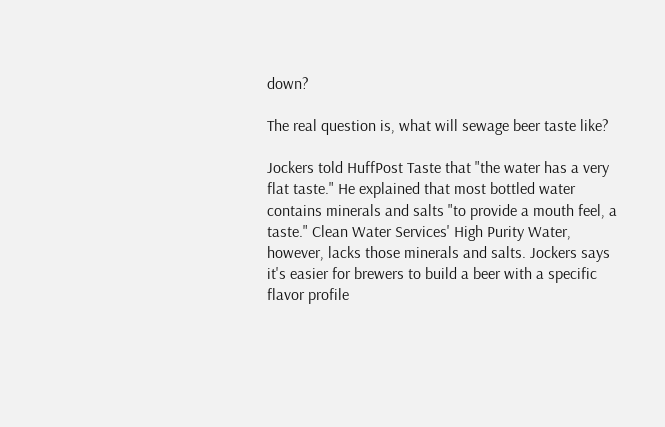down?

The real question is, what will sewage beer taste like?

Jockers told HuffPost Taste that "the water has a very flat taste." He explained that most bottled water contains minerals and salts "to provide a mouth feel, a taste." Clean Water Services' High Purity Water, however, lacks those minerals and salts. Jockers says it's easier for brewers to build a beer with a specific flavor profile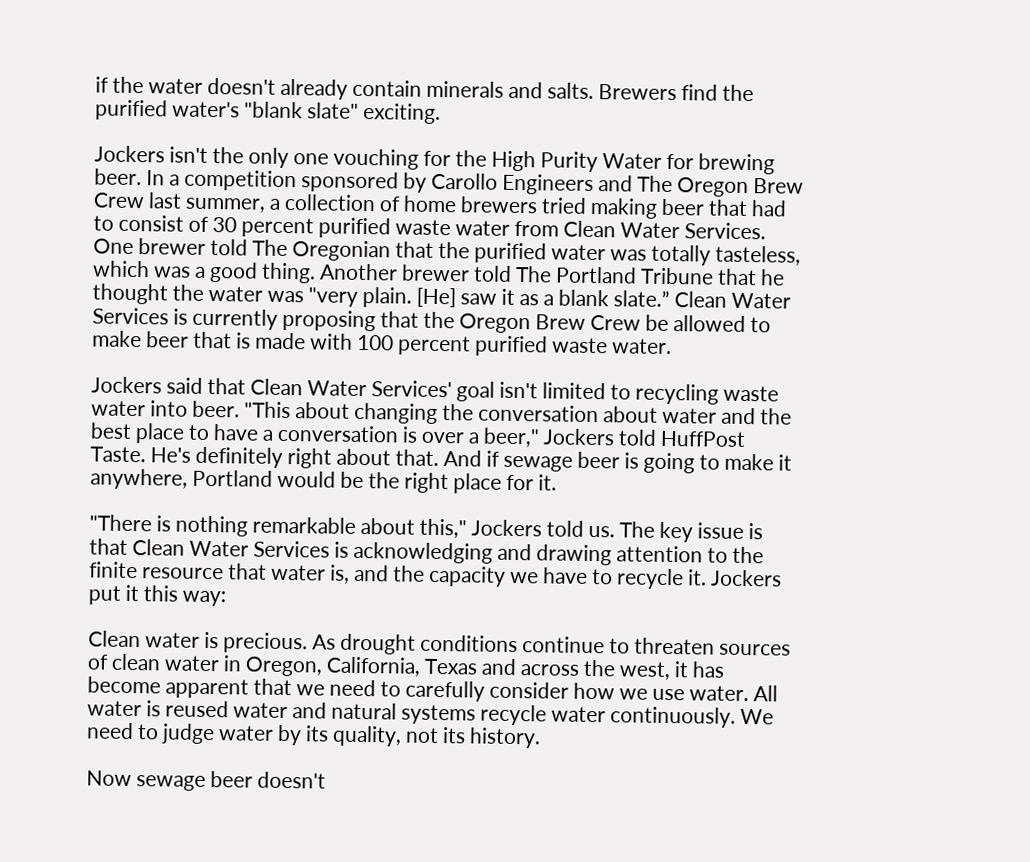if the water doesn't already contain minerals and salts. Brewers find the purified water's "blank slate" exciting.

Jockers isn't the only one vouching for the High Purity Water for brewing beer. In a competition sponsored by Carollo Engineers and The Oregon Brew Crew last summer, a collection of home brewers tried making beer that had to consist of 30 percent purified waste water from Clean Water Services. One brewer told The Oregonian that the purified water was totally tasteless, which was a good thing. Another brewer told The Portland Tribune that he thought the water was "very plain. [He] saw it as a blank slate.” Clean Water Services is currently proposing that the Oregon Brew Crew be allowed to make beer that is made with 100 percent purified waste water.

Jockers said that Clean Water Services' goal isn't limited to recycling waste water into beer. "This about changing the conversation about water and the best place to have a conversation is over a beer," Jockers told HuffPost Taste. He's definitely right about that. And if sewage beer is going to make it anywhere, Portland would be the right place for it.

"There is nothing remarkable about this," Jockers told us. The key issue is that Clean Water Services is acknowledging and drawing attention to the finite resource that water is, and the capacity we have to recycle it. Jockers put it this way:

Clean water is precious. As drought conditions continue to threaten sources of clean water in Oregon, California, Texas and across the west, it has become apparent that we need to carefully consider how we use water. All water is reused water and natural systems recycle water continuously. We need to judge water by its quality, not its history.

Now sewage beer doesn't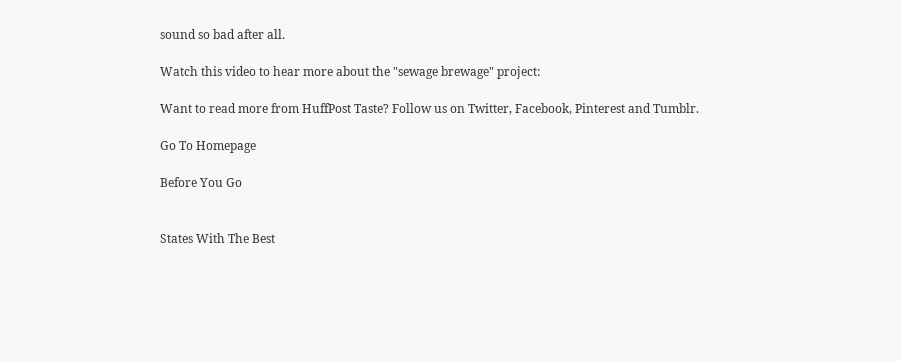sound so bad after all.

Watch this video to hear more about the "sewage brewage" project:

Want to read more from HuffPost Taste? Follow us on Twitter, Facebook, Pinterest and Tumblr.

Go To Homepage

Before You Go


States With The Best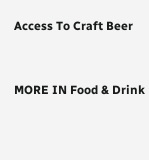Access To Craft Beer


MORE IN Food & Drink